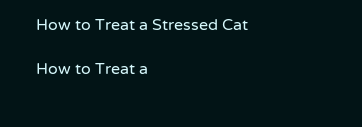How to Treat a Stressed Cat

How to Treat a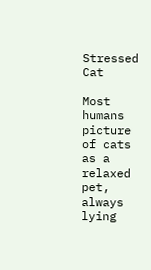Stressed Cat

Most humans picture of cats as a relaxed pet, always lying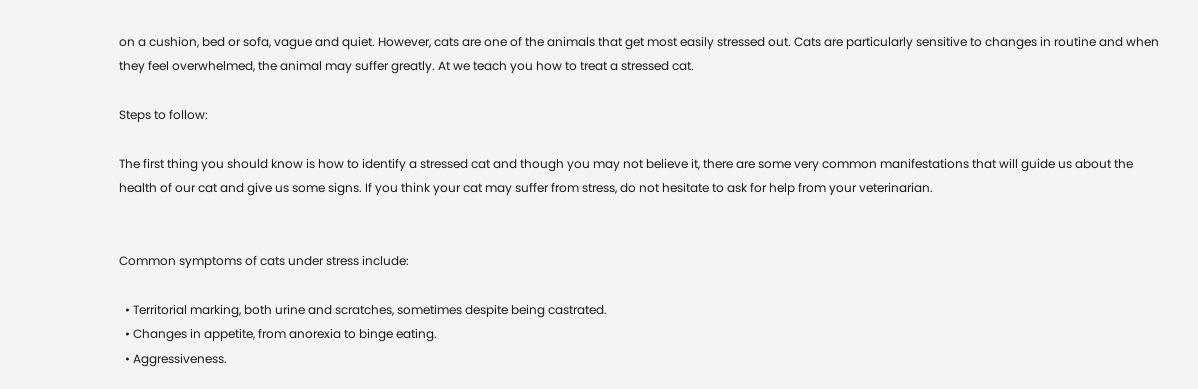on a cushion, bed or sofa, vague and quiet. However, cats are one of the animals that get most easily stressed out. Cats are particularly sensitive to changes in routine and when they feel overwhelmed, the animal may suffer greatly. At we teach you how to treat a stressed cat.

Steps to follow:

The first thing you should know is how to identify a stressed cat and though you may not believe it, there are some very common manifestations that will guide us about the health of our cat and give us some signs. If you think your cat may suffer from stress, do not hesitate to ask for help from your veterinarian.


Common symptoms of cats under stress include:

  • Territorial marking, both urine and scratches, sometimes despite being castrated.
  • Changes in appetite, from anorexia to binge eating.
  • Aggressiveness.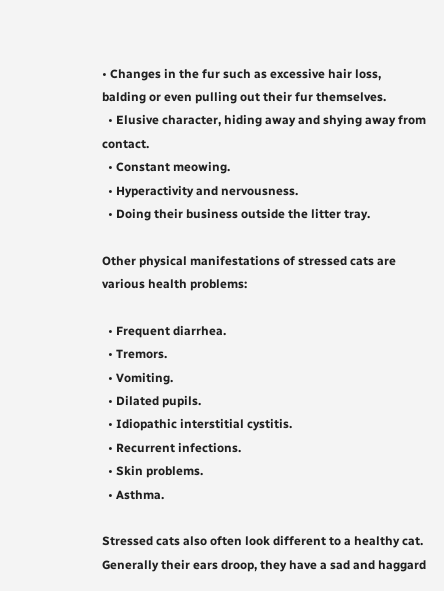• Changes in the fur such as excessive hair loss, balding or even pulling out their fur themselves.
  • Elusive character, hiding away and shying away from contact.
  • Constant meowing.
  • Hyperactivity and nervousness.
  • Doing their business outside the litter tray.

Other physical manifestations of stressed cats are various health problems:

  • Frequent diarrhea.
  • Tremors.
  • Vomiting.
  • Dilated pupils.
  • Idiopathic interstitial cystitis.
  • Recurrent infections.
  • Skin problems.
  • Asthma.

Stressed cats also often look different to a healthy cat. Generally their ears droop, they have a sad and haggard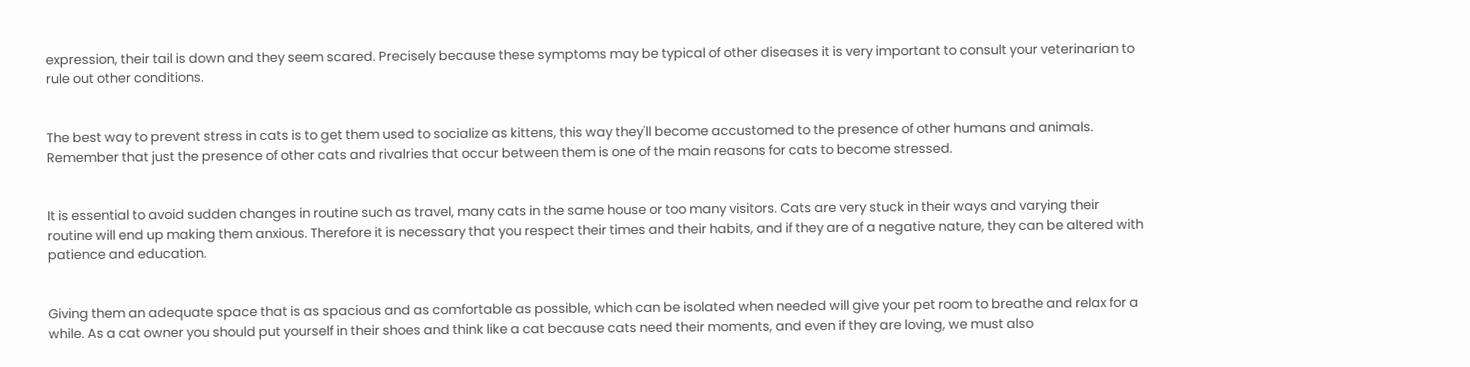expression, their tail is down and they seem scared. Precisely because these symptoms may be typical of other diseases it is very important to consult your veterinarian to rule out other conditions.


The best way to prevent stress in cats is to get them used to socialize as kittens, this way they'll become accustomed to the presence of other humans and animals. Remember that just the presence of other cats and rivalries that occur between them is one of the main reasons for cats to become stressed.


It is essential to avoid sudden changes in routine such as travel, many cats in the same house or too many visitors. Cats are very stuck in their ways and varying their routine will end up making them anxious. Therefore it is necessary that you respect their times and their habits, and if they are of a negative nature, they can be altered with patience and education.


Giving them an adequate space that is as spacious and as comfortable as possible, which can be isolated when needed will give your pet room to breathe and relax for a while. As a cat owner you should put yourself in their shoes and think like a cat because cats need their moments, and even if they are loving, we must also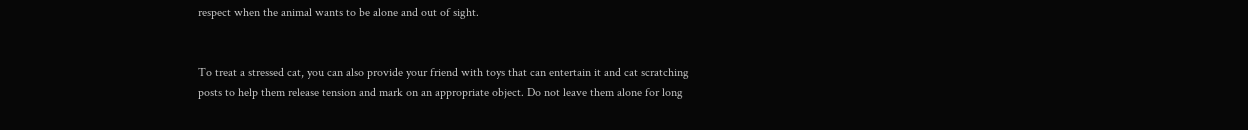respect when the animal wants to be alone and out of sight.


To treat a stressed cat, you can also provide your friend with toys that can entertain it and cat scratching posts to help them release tension and mark on an appropriate object. Do not leave them alone for long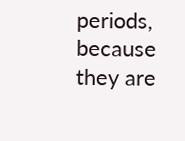periods, because they are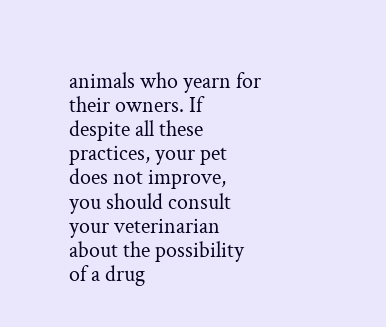animals who yearn for their owners. If despite all these practices, your pet does not improve, you should consult your veterinarian about the possibility of a drug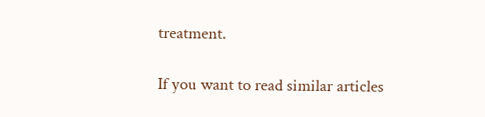treatment.

If you want to read similar articles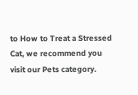to How to Treat a Stressed Cat, we recommend you visit our Pets category.